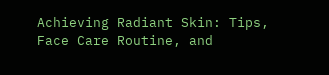Achieving Radiant Skin: Tips, Face Care Routine, and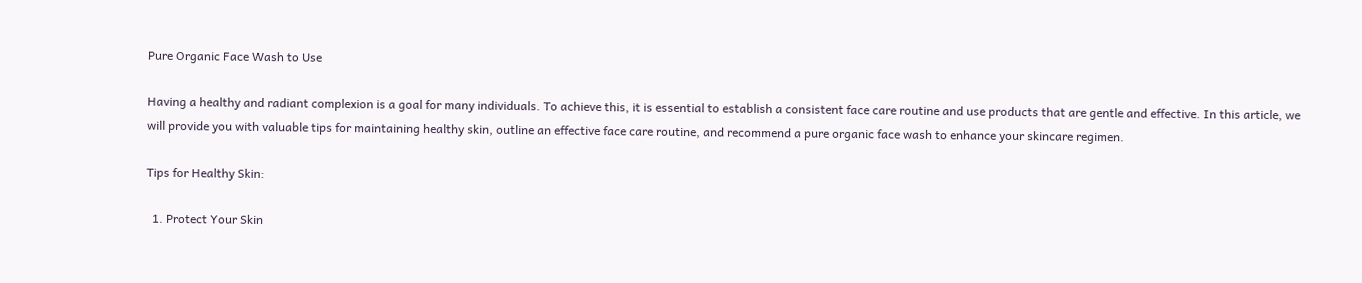Pure Organic Face Wash to Use

Having a healthy and radiant complexion is a goal for many individuals. To achieve this, it is essential to establish a consistent face care routine and use products that are gentle and effective. In this article, we will provide you with valuable tips for maintaining healthy skin, outline an effective face care routine, and recommend a pure organic face wash to enhance your skincare regimen.

Tips for Healthy Skin:

  1. Protect Your Skin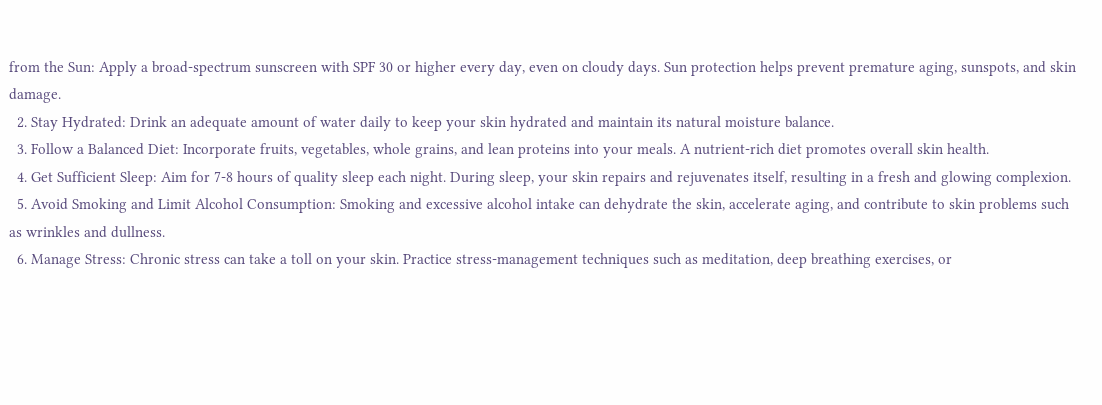from the Sun: Apply a broad-spectrum sunscreen with SPF 30 or higher every day, even on cloudy days. Sun protection helps prevent premature aging, sunspots, and skin damage.
  2. Stay Hydrated: Drink an adequate amount of water daily to keep your skin hydrated and maintain its natural moisture balance.
  3. Follow a Balanced Diet: Incorporate fruits, vegetables, whole grains, and lean proteins into your meals. A nutrient-rich diet promotes overall skin health.
  4. Get Sufficient Sleep: Aim for 7-8 hours of quality sleep each night. During sleep, your skin repairs and rejuvenates itself, resulting in a fresh and glowing complexion.
  5. Avoid Smoking and Limit Alcohol Consumption: Smoking and excessive alcohol intake can dehydrate the skin, accelerate aging, and contribute to skin problems such as wrinkles and dullness.
  6. Manage Stress: Chronic stress can take a toll on your skin. Practice stress-management techniques such as meditation, deep breathing exercises, or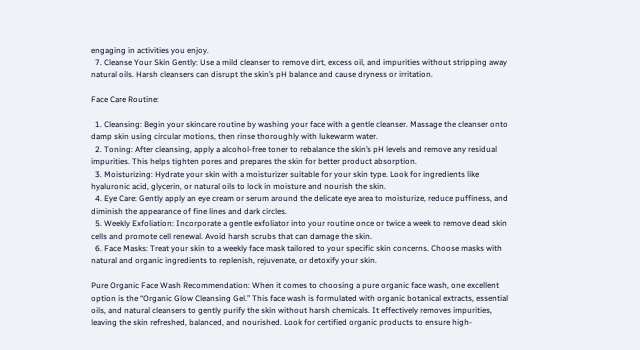engaging in activities you enjoy.
  7. Cleanse Your Skin Gently: Use a mild cleanser to remove dirt, excess oil, and impurities without stripping away natural oils. Harsh cleansers can disrupt the skin’s pH balance and cause dryness or irritation.

Face Care Routine:

  1. Cleansing: Begin your skincare routine by washing your face with a gentle cleanser. Massage the cleanser onto damp skin using circular motions, then rinse thoroughly with lukewarm water.
  2. Toning: After cleansing, apply a alcohol-free toner to rebalance the skin’s pH levels and remove any residual impurities. This helps tighten pores and prepares the skin for better product absorption.
  3. Moisturizing: Hydrate your skin with a moisturizer suitable for your skin type. Look for ingredients like hyaluronic acid, glycerin, or natural oils to lock in moisture and nourish the skin.
  4. Eye Care: Gently apply an eye cream or serum around the delicate eye area to moisturize, reduce puffiness, and diminish the appearance of fine lines and dark circles.
  5. Weekly Exfoliation: Incorporate a gentle exfoliator into your routine once or twice a week to remove dead skin cells and promote cell renewal. Avoid harsh scrubs that can damage the skin.
  6. Face Masks: Treat your skin to a weekly face mask tailored to your specific skin concerns. Choose masks with natural and organic ingredients to replenish, rejuvenate, or detoxify your skin.

Pure Organic Face Wash Recommendation: When it comes to choosing a pure organic face wash, one excellent option is the “Organic Glow Cleansing Gel.” This face wash is formulated with organic botanical extracts, essential oils, and natural cleansers to gently purify the skin without harsh chemicals. It effectively removes impurities, leaving the skin refreshed, balanced, and nourished. Look for certified organic products to ensure high-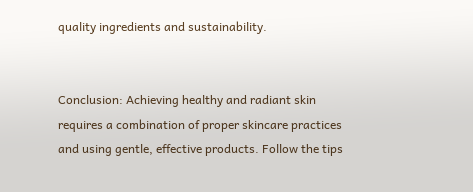quality ingredients and sustainability.


Conclusion: Achieving healthy and radiant skin requires a combination of proper skincare practices and using gentle, effective products. Follow the tips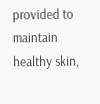provided to maintain healthy skin,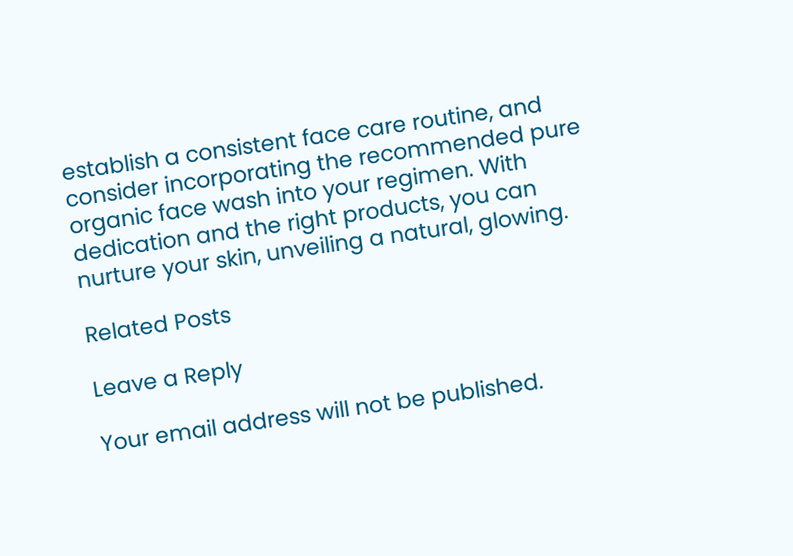establish a consistent face care routine, and consider incorporating the recommended pure organic face wash into your regimen. With dedication and the right products, you can nurture your skin, unveiling a natural, glowing.

Related Posts

Leave a Reply

Your email address will not be published.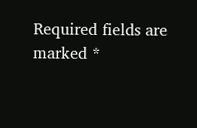Required fields are marked *